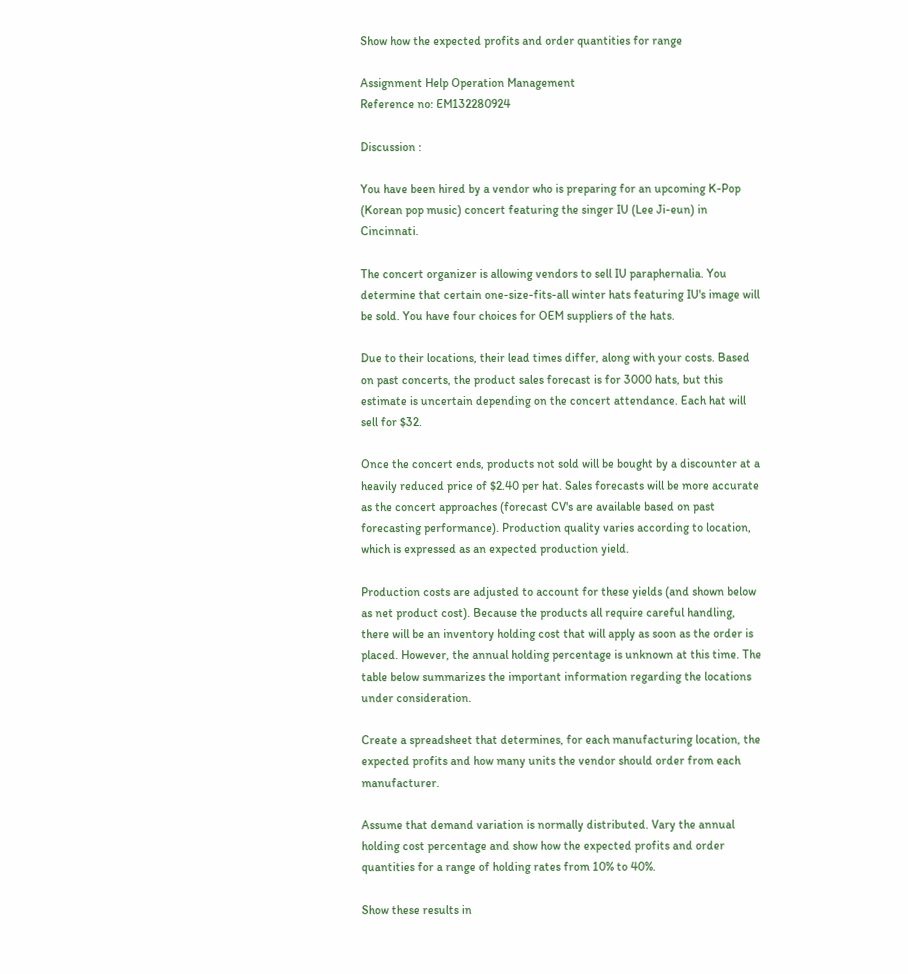Show how the expected profits and order quantities for range

Assignment Help Operation Management
Reference no: EM132280924

Discussion :

You have been hired by a vendor who is preparing for an upcoming K-Pop (Korean pop music) concert featuring the singer IU (Lee Ji-eun) in Cincinnati.

The concert organizer is allowing vendors to sell IU paraphernalia. You determine that certain one-size-fits-all winter hats featuring IU's image will be sold. You have four choices for OEM suppliers of the hats.

Due to their locations, their lead times differ, along with your costs. Based on past concerts, the product sales forecast is for 3000 hats, but this estimate is uncertain depending on the concert attendance. Each hat will sell for $32.

Once the concert ends, products not sold will be bought by a discounter at a heavily reduced price of $2.40 per hat. Sales forecasts will be more accurate as the concert approaches (forecast CV's are available based on past forecasting performance). Production quality varies according to location, which is expressed as an expected production yield.

Production costs are adjusted to account for these yields (and shown below as net product cost). Because the products all require careful handling, there will be an inventory holding cost that will apply as soon as the order is placed. However, the annual holding percentage is unknown at this time. The table below summarizes the important information regarding the locations under consideration.

Create a spreadsheet that determines, for each manufacturing location, the expected profits and how many units the vendor should order from each manufacturer.

Assume that demand variation is normally distributed. Vary the annual holding cost percentage and show how the expected profits and order quantities for a range of holding rates from 10% to 40%.

Show these results in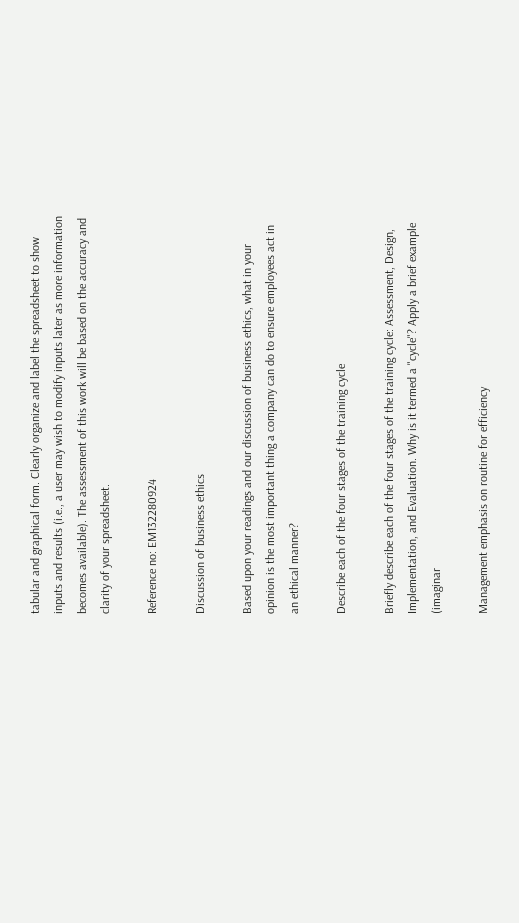tabular and graphical form. Clearly organize and label the spreadsheet to show inputs and results (i.e., a user may wish to modify inputs later as more information becomes available). The assessment of this work will be based on the accuracy and clarity of your spreadsheet.

Reference no: EM132280924

Discussion of business ethics

Based upon your readings and our discussion of business ethics, what in your opinion is the most important thing a company can do to ensure employees act in an ethical manner?

Describe each of the four stages of the training cycle

Briefly describe each of the four stages of the training cycle: Assessment, Design, Implementation, and Evaluation. Why is it termed a "cycle"? Apply a brief example (imaginar

Management emphasis on routine for efficiency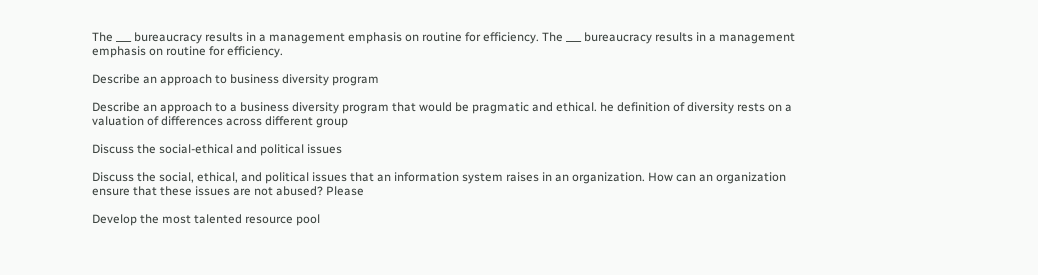The ___ bureaucracy results in a management emphasis on routine for efficiency. The ___ bureaucracy results in a management emphasis on routine for efficiency.

Describe an approach to business diversity program

Describe an approach to a business diversity program that would be pragmatic and ethical. he definition of diversity rests on a valuation of differences across different group

Discuss the social-ethical and political issues

Discuss the social, ethical, and political issues that an information system raises in an organization. How can an organization ensure that these issues are not abused? Please

Develop the most talented resource pool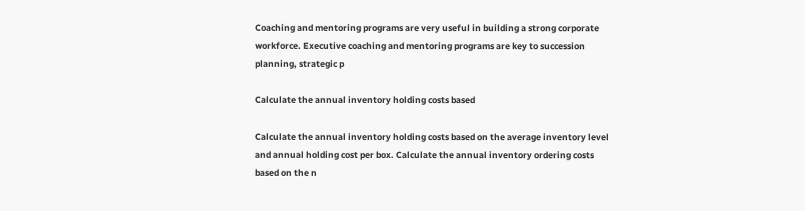Coaching and mentoring programs are very useful in building a strong corporate workforce. Executive coaching and mentoring programs are key to succession planning, strategic p

Calculate the annual inventory holding costs based

Calculate the annual inventory holding costs based on the average inventory level and annual holding cost per box. Calculate the annual inventory ordering costs based on the n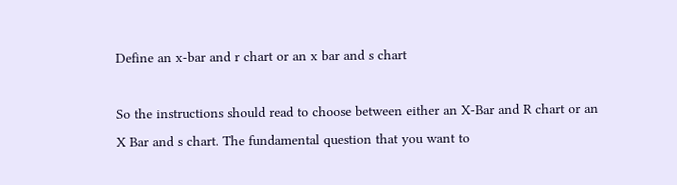Define an x-bar and r chart or an x bar and s chart

So the instructions should read to choose between either an X-Bar and R chart or an X Bar and s chart. The fundamental question that you want to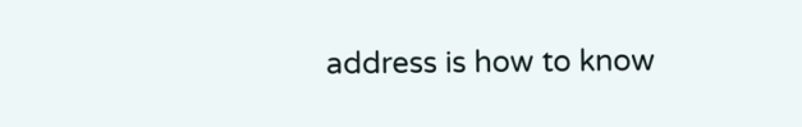address is how to know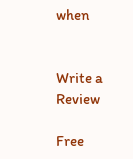when


Write a Review

Free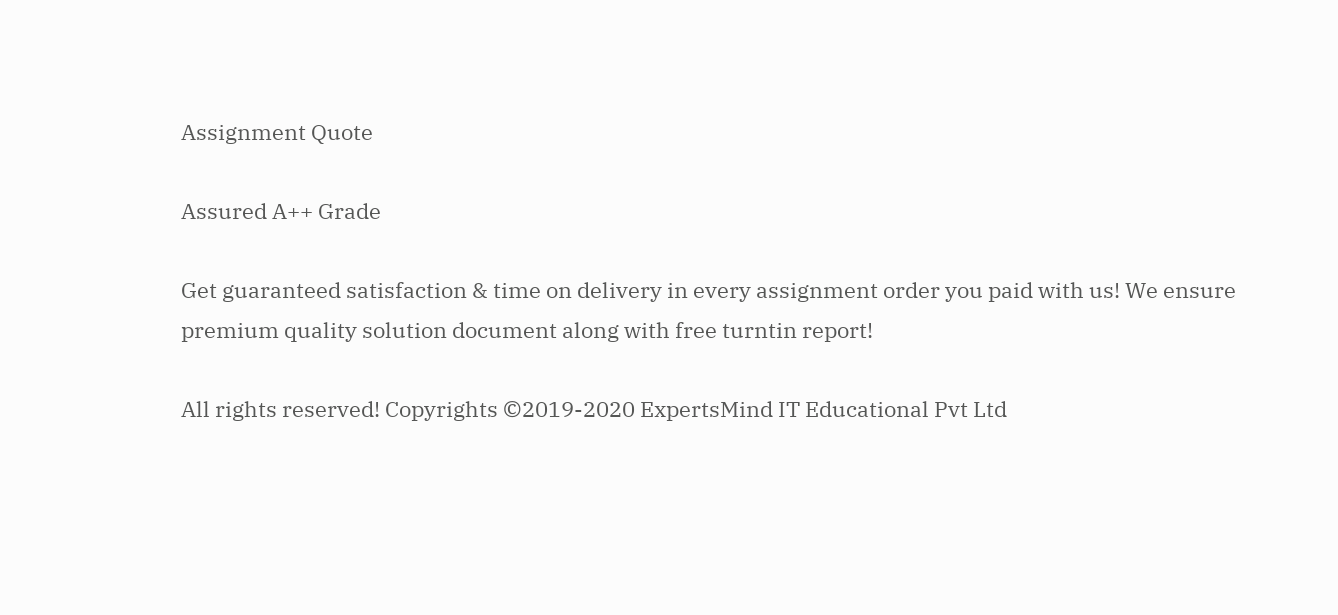Assignment Quote

Assured A++ Grade

Get guaranteed satisfaction & time on delivery in every assignment order you paid with us! We ensure premium quality solution document along with free turntin report!

All rights reserved! Copyrights ©2019-2020 ExpertsMind IT Educational Pvt Ltd